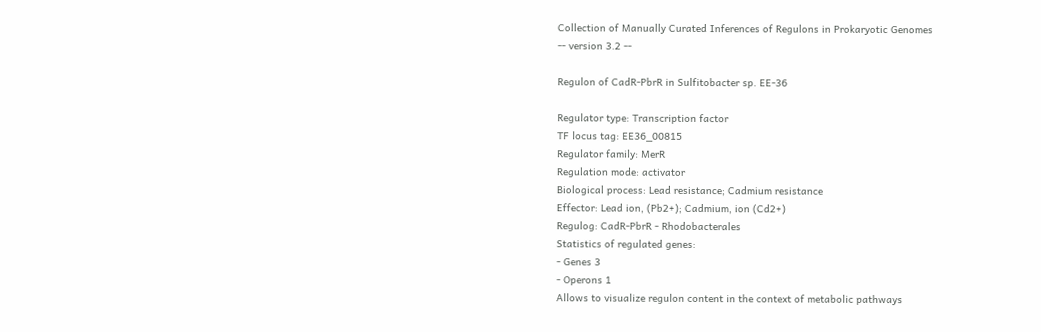Collection of Manually Curated Inferences of Regulons in Prokaryotic Genomes
-- version 3.2 --

Regulon of CadR-PbrR in Sulfitobacter sp. EE-36

Regulator type: Transcription factor
TF locus tag: EE36_00815
Regulator family: MerR
Regulation mode: activator
Biological process: Lead resistance; Cadmium resistance
Effector: Lead ion, (Pb2+); Cadmium, ion (Cd2+)
Regulog: CadR-PbrR - Rhodobacterales
Statistics of regulated genes:
- Genes 3
- Operons 1
Allows to visualize regulon content in the context of metabolic pathways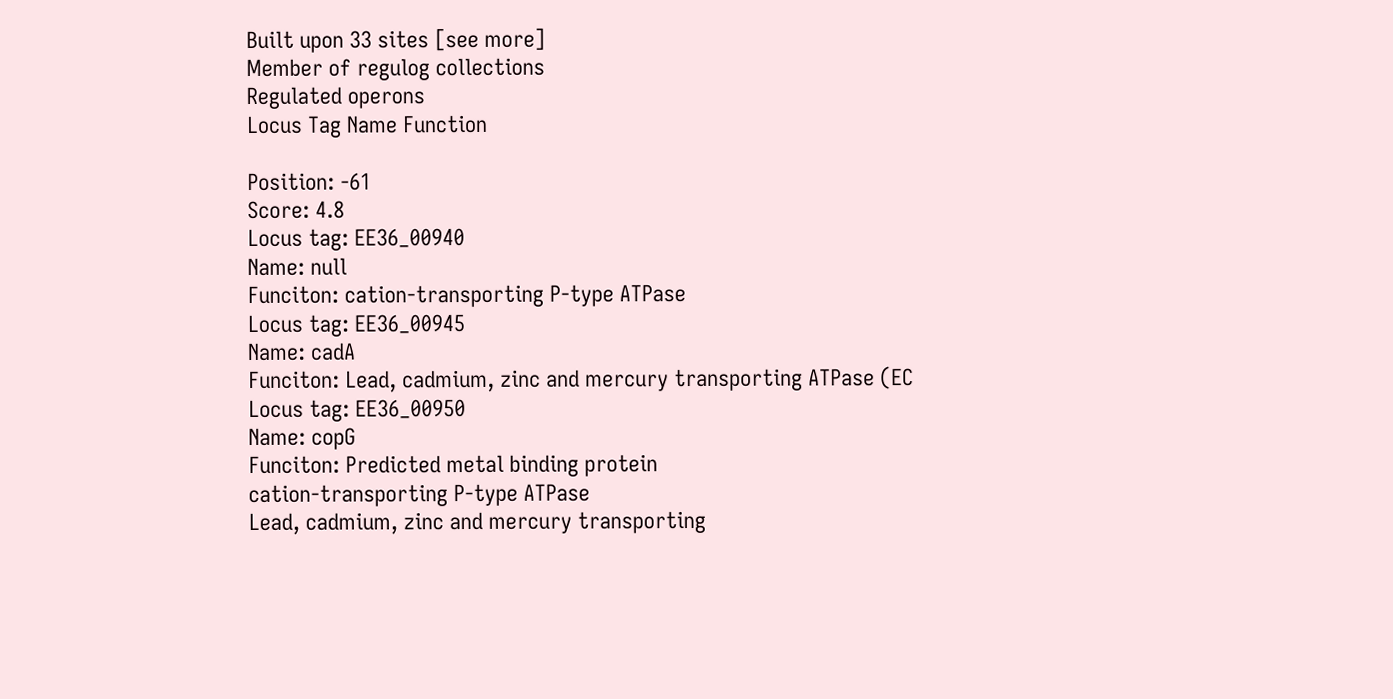Built upon 33 sites [see more]
Member of regulog collections
Regulated operons
Locus Tag Name Function

Position: -61
Score: 4.8
Locus tag: EE36_00940
Name: null
Funciton: cation-transporting P-type ATPase
Locus tag: EE36_00945
Name: cadA
Funciton: Lead, cadmium, zinc and mercury transporting ATPase (EC
Locus tag: EE36_00950
Name: copG
Funciton: Predicted metal binding protein
cation-transporting P-type ATPase
Lead, cadmium, zinc and mercury transporting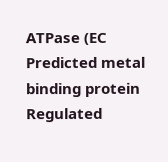ATPase (EC
Predicted metal binding protein
Regulated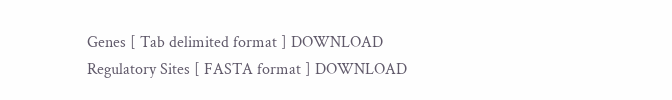Genes [ Tab delimited format ] DOWNLOAD
Regulatory Sites [ FASTA format ] DOWNLOAD